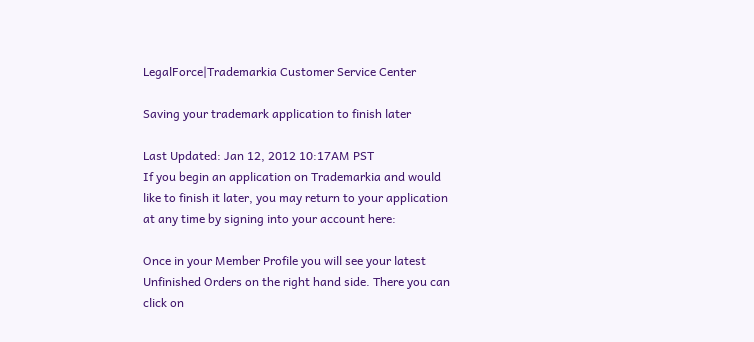LegalForce|Trademarkia Customer Service Center

Saving your trademark application to finish later

Last Updated: Jan 12, 2012 10:17AM PST
If you begin an application on Trademarkia and would like to finish it later, you may return to your application at any time by signing into your account here:

Once in your Member Profile you will see your latest Unfinished Orders on the right hand side. There you can click on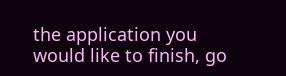the application you would like to finish, go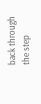back through the step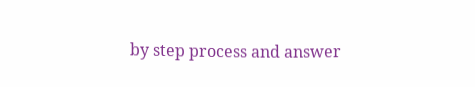by step process and answer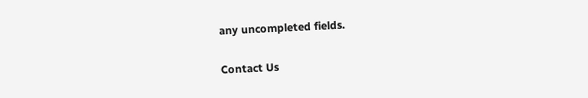any uncompleted fields.

Contact Us